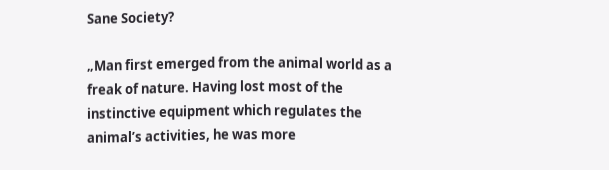Sane Society?

„Man first emerged from the animal world as a freak of nature. Having lost most of the instinctive equipment which regulates the animal’s activities, he was more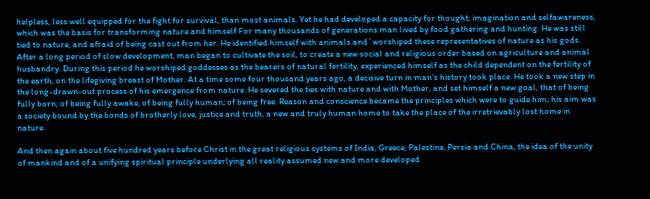helpless, less well equipped for the fight for survival, than most animals. Yet he had developed a capacity for thought, imagination and selfawareness, which was the basis for transforming nature and himself For many thousands of generations man lived by food gathering and hunting. He was still tied to nature, and afraid of being cast out from her. He identified himself with animals and´worshiped these representatives of nature as his gods. After a long period of slow development, man began to cultivate the soil, to create a new social and religious order based on agriculture and animal husbandry. During this period he worshiped goddesses as the bearers of natural fertility, experienced himself as the child dependent on the fertility of the earth, on the lifegiving breast of Mother. At a time some four thousand years ago, a decisive turn in man’s history took place. He took a new step in the long-drawn-out process of his emergence from nature. He severed the ties with nature and with Mother, and set himself a new goal, that of being fully born, of being fully awake, of being fully human; of being free. Reason and conscience became the principles which were to guide him; his aim was a society bound by the bonds of brotherly love, justice and truth, a new and truly human home to take the place of the irretrievably lost home in nature.

And then again about five hundred years before Christ in the great religious systems of India, Greece, Palestine, Persia and China, the idea of the unity of mankind and of a unifying spiritual principle underlying all reality assumed new and more developed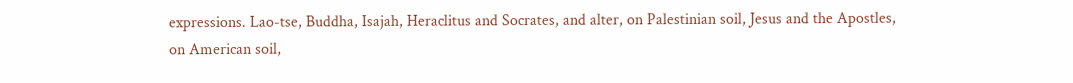expressions. Lao-tse, Buddha, Isajah, Heraclitus and Socrates, and alter, on Palestinian soil, Jesus and the Apostles, on American soil,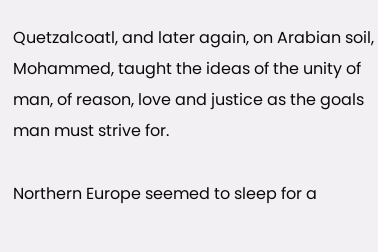Quetzalcoatl, and later again, on Arabian soil, Mohammed, taught the ideas of the unity of man, of reason, love and justice as the goals man must strive for.

Northern Europe seemed to sleep for a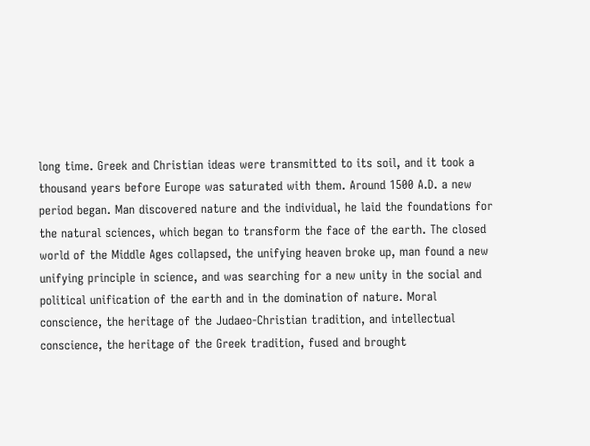long time. Greek and Christian ideas were transmitted to its soil, and it took a thousand years before Europe was saturated with them. Around 1500 A.D. a new period began. Man discovered nature and the individual, he laid the foundations for the natural sciences, which began to transform the face of the earth. The closed world of the Middle Ages collapsed, the unifying heaven broke up, man found a new unifying principle in science, and was searching for a new unity in the social and political unification of the earth and in the domination of nature. Moral conscience, the heritage of the Judaeo-Christian tradition, and intellectual conscience, the heritage of the Greek tradition, fused and brought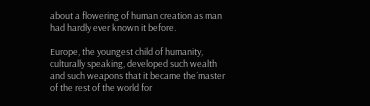about a flowering of human creation as man had hardly ever known it before.

Europe, the youngest child of humanity, culturally speaking, developed such wealth and such weapons that it became the´master of the rest of the world for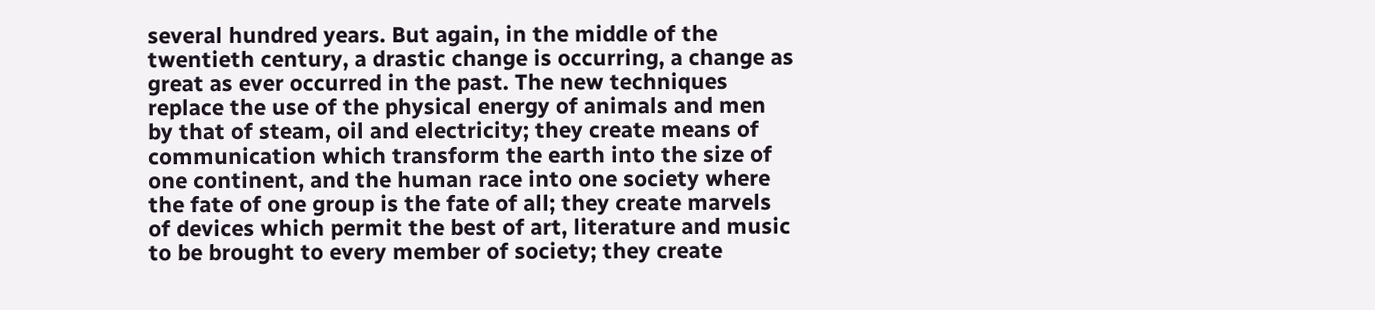several hundred years. But again, in the middle of the twentieth century, a drastic change is occurring, a change as great as ever occurred in the past. The new techniques replace the use of the physical energy of animals and men by that of steam, oil and electricity; they create means of communication which transform the earth into the size of one continent, and the human race into one society where the fate of one group is the fate of all; they create marvels of devices which permit the best of art, literature and music to be brought to every member of society; they create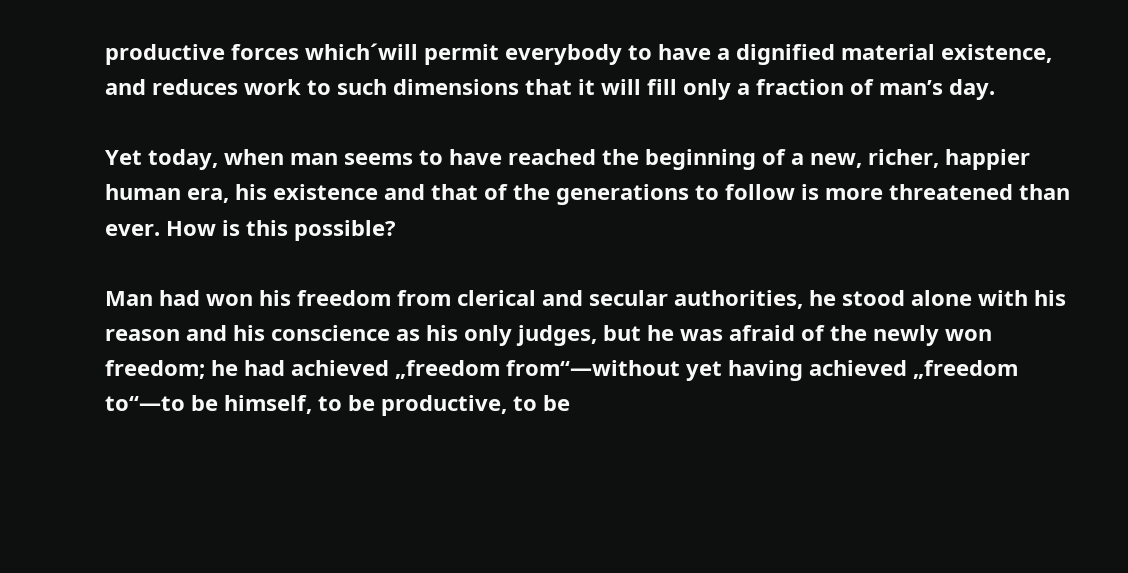productive forces which´will permit everybody to have a dignified material existence, and reduces work to such dimensions that it will fill only a fraction of man’s day.

Yet today, when man seems to have reached the beginning of a new, richer, happier human era, his existence and that of the generations to follow is more threatened than ever. How is this possible?

Man had won his freedom from clerical and secular authorities, he stood alone with his reason and his conscience as his only judges, but he was afraid of the newly won freedom; he had achieved „freedom from“—without yet having achieved „freedom to“—to be himself, to be productive, to be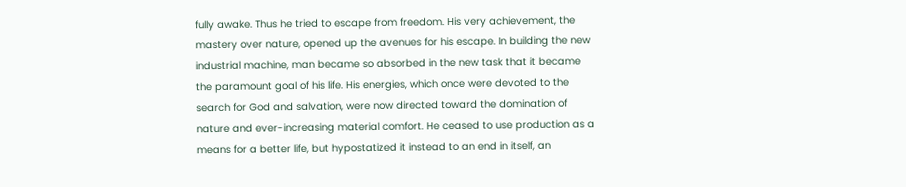fully awake. Thus he tried to escape from freedom. His very achievement, the mastery over nature, opened up the avenues for his escape. In building the new industrial machine, man became so absorbed in the new task that it became the paramount goal of his life. His energies, which once were devoted to the search for God and salvation, were now directed toward the domination of nature and ever-increasing material comfort. He ceased to use production as a means for a better life, but hypostatized it instead to an end in itself, an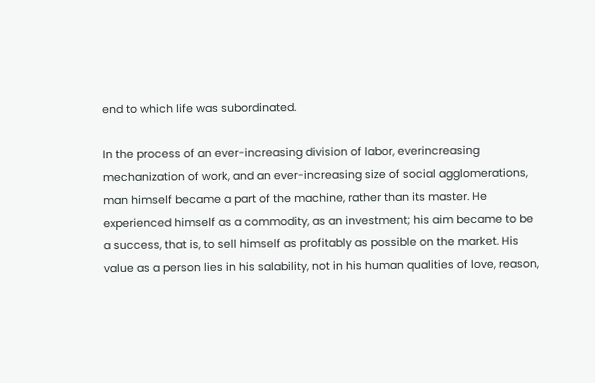end to which life was subordinated.

In the process of an ever-increasing division of labor, everincreasing mechanization of work, and an ever-increasing size of social agglomerations, man himself became a part of the machine, rather than its master. He experienced himself as a commodity, as an investment; his aim became to be a success, that is, to sell himself as profitably as possible on the market. His value as a person lies in his salability, not in his human qualities of love, reason,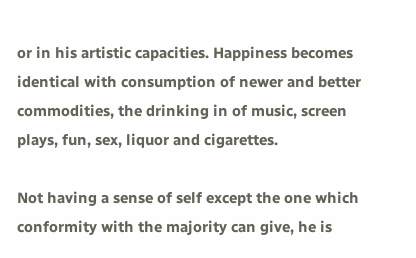or in his artistic capacities. Happiness becomes identical with consumption of newer and better commodities, the drinking in of music, screen plays, fun, sex, liquor and cigarettes.

Not having a sense of self except the one which conformity with the majority can give, he is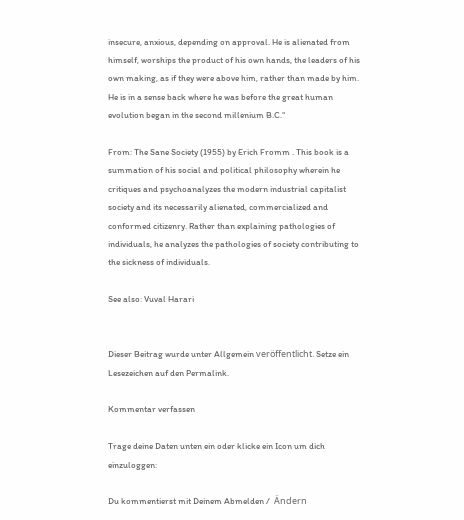insecure, anxious, depending on approval. He is alienated from himself, worships the product of his own hands, the leaders of his own making, as if they were above him, rather than made by him. He is in a sense back where he was before the great human evolution began in the second millenium B.C.“

From: The Sane Society (1955) by Erich Fromm . This book is a summation of his social and political philosophy wherein he critiques and psychoanalyzes the modern industrial capitalist society and its necessarily alienated, commercialized and conformed citizenry. Rather than explaining pathologies of individuals, he analyzes the pathologies of society contributing to the sickness of individuals.

See also: Vuval Harari


Dieser Beitrag wurde unter Allgemein veröffentlicht. Setze ein Lesezeichen auf den Permalink.

Kommentar verfassen

Trage deine Daten unten ein oder klicke ein Icon um dich einzuloggen:

Du kommentierst mit Deinem Abmelden /  Ändern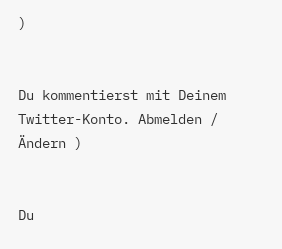)


Du kommentierst mit Deinem Twitter-Konto. Abmelden /  Ändern )


Du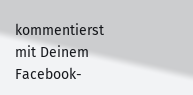kommentierst mit Deinem Facebook-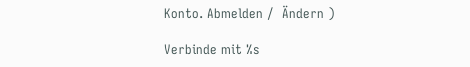Konto. Abmelden /  Ändern )

Verbinde mit %s